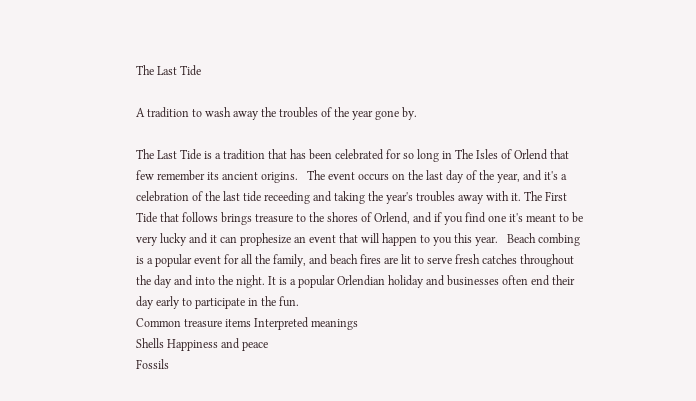The Last Tide

A tradition to wash away the troubles of the year gone by.

The Last Tide is a tradition that has been celebrated for so long in The Isles of Orlend that few remember its ancient origins.   The event occurs on the last day of the year, and it's a celebration of the last tide receeding and taking the year's troubles away with it. The First Tide that follows brings treasure to the shores of Orlend, and if you find one it's meant to be very lucky and it can prophesize an event that will happen to you this year.   Beach combing is a popular event for all the family, and beach fires are lit to serve fresh catches throughout the day and into the night. It is a popular Orlendian holiday and businesses often end their day early to participate in the fun.
Common treasure items Interpreted meanings
Shells Happiness and peace
Fossils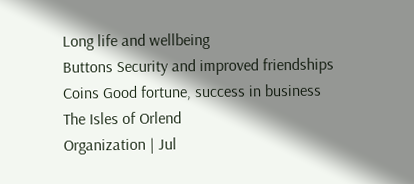Long life and wellbeing
Buttons Security and improved friendships
Coins Good fortune, success in business
The Isles of Orlend
Organization | Jul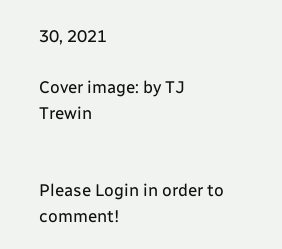30, 2021

Cover image: by TJ Trewin


Please Login in order to comment!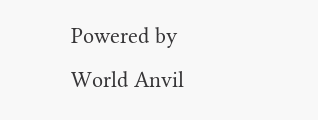Powered by World Anvil